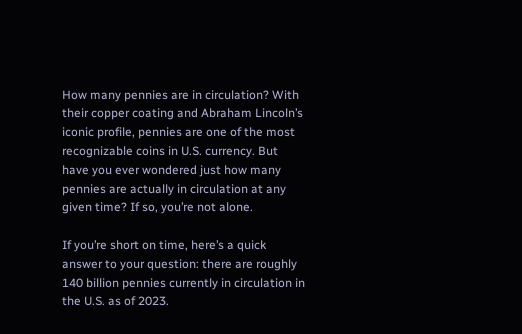How many pennies are in circulation? With their copper coating and Abraham Lincoln’s iconic profile, pennies are one of the most recognizable coins in U.S. currency. But have you ever wondered just how many pennies are actually in circulation at any given time? If so, you’re not alone.

If you’re short on time, here’s a quick answer to your question: there are roughly 140 billion pennies currently in circulation in the U.S. as of 2023.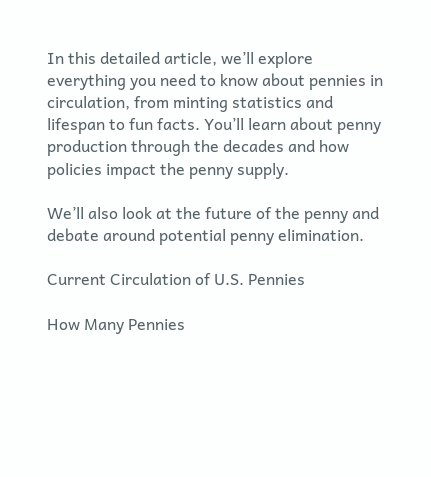In this detailed article, we’ll explore everything you need to know about pennies in circulation, from minting statistics and lifespan to fun facts. You’ll learn about penny production through the decades and how policies impact the penny supply.

We’ll also look at the future of the penny and debate around potential penny elimination.

Current Circulation of U.S. Pennies

How Many Pennies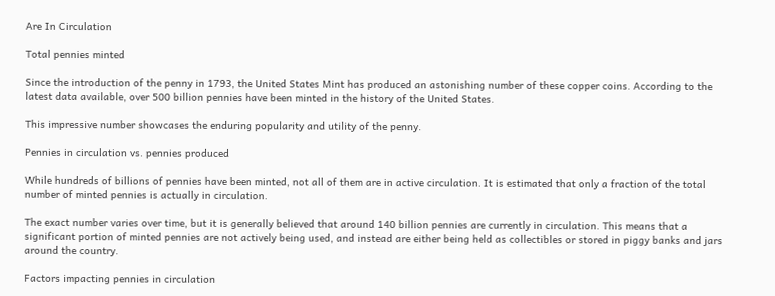Are In Circulation

Total pennies minted

Since the introduction of the penny in 1793, the United States Mint has produced an astonishing number of these copper coins. According to the latest data available, over 500 billion pennies have been minted in the history of the United States.

This impressive number showcases the enduring popularity and utility of the penny.

Pennies in circulation vs. pennies produced

While hundreds of billions of pennies have been minted, not all of them are in active circulation. It is estimated that only a fraction of the total number of minted pennies is actually in circulation.

The exact number varies over time, but it is generally believed that around 140 billion pennies are currently in circulation. This means that a significant portion of minted pennies are not actively being used, and instead are either being held as collectibles or stored in piggy banks and jars around the country.

Factors impacting pennies in circulation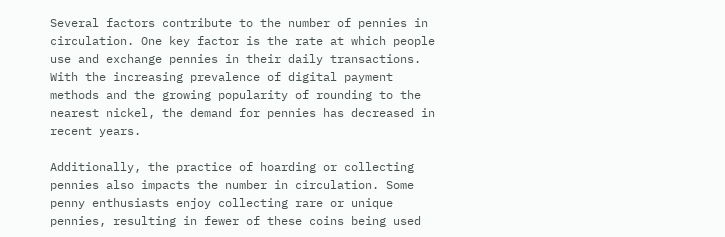Several factors contribute to the number of pennies in circulation. One key factor is the rate at which people use and exchange pennies in their daily transactions. With the increasing prevalence of digital payment methods and the growing popularity of rounding to the nearest nickel, the demand for pennies has decreased in recent years.

Additionally, the practice of hoarding or collecting pennies also impacts the number in circulation. Some penny enthusiasts enjoy collecting rare or unique pennies, resulting in fewer of these coins being used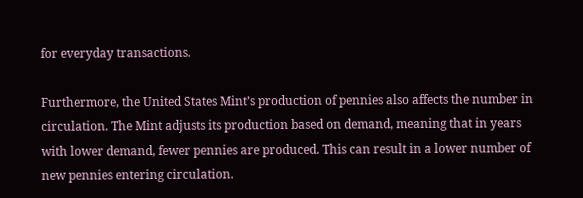for everyday transactions.

Furthermore, the United States Mint’s production of pennies also affects the number in circulation. The Mint adjusts its production based on demand, meaning that in years with lower demand, fewer pennies are produced. This can result in a lower number of new pennies entering circulation.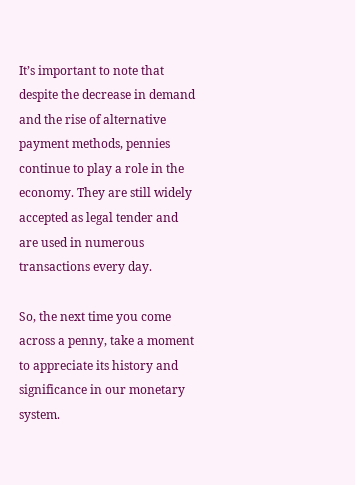It’s important to note that despite the decrease in demand and the rise of alternative payment methods, pennies continue to play a role in the economy. They are still widely accepted as legal tender and are used in numerous transactions every day.

So, the next time you come across a penny, take a moment to appreciate its history and significance in our monetary system.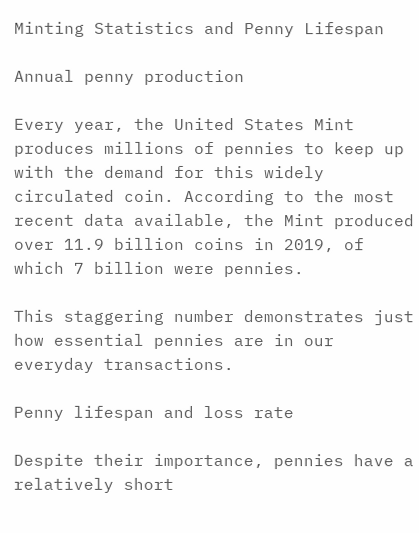Minting Statistics and Penny Lifespan

Annual penny production

Every year, the United States Mint produces millions of pennies to keep up with the demand for this widely circulated coin. According to the most recent data available, the Mint produced over 11.9 billion coins in 2019, of which 7 billion were pennies.

This staggering number demonstrates just how essential pennies are in our everyday transactions.

Penny lifespan and loss rate

Despite their importance, pennies have a relatively short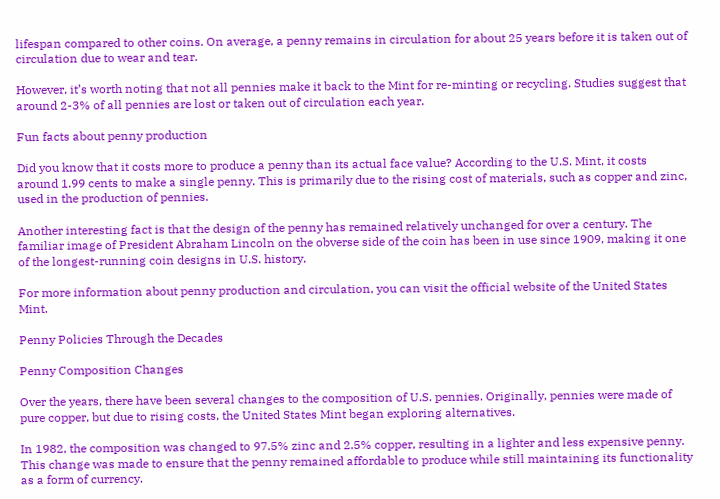lifespan compared to other coins. On average, a penny remains in circulation for about 25 years before it is taken out of circulation due to wear and tear.

However, it’s worth noting that not all pennies make it back to the Mint for re-minting or recycling. Studies suggest that around 2-3% of all pennies are lost or taken out of circulation each year.

Fun facts about penny production

Did you know that it costs more to produce a penny than its actual face value? According to the U.S. Mint, it costs around 1.99 cents to make a single penny. This is primarily due to the rising cost of materials, such as copper and zinc, used in the production of pennies.

Another interesting fact is that the design of the penny has remained relatively unchanged for over a century. The familiar image of President Abraham Lincoln on the obverse side of the coin has been in use since 1909, making it one of the longest-running coin designs in U.S. history.

For more information about penny production and circulation, you can visit the official website of the United States Mint.

Penny Policies Through the Decades

Penny Composition Changes

Over the years, there have been several changes to the composition of U.S. pennies. Originally, pennies were made of pure copper, but due to rising costs, the United States Mint began exploring alternatives.

In 1982, the composition was changed to 97.5% zinc and 2.5% copper, resulting in a lighter and less expensive penny. This change was made to ensure that the penny remained affordable to produce while still maintaining its functionality as a form of currency.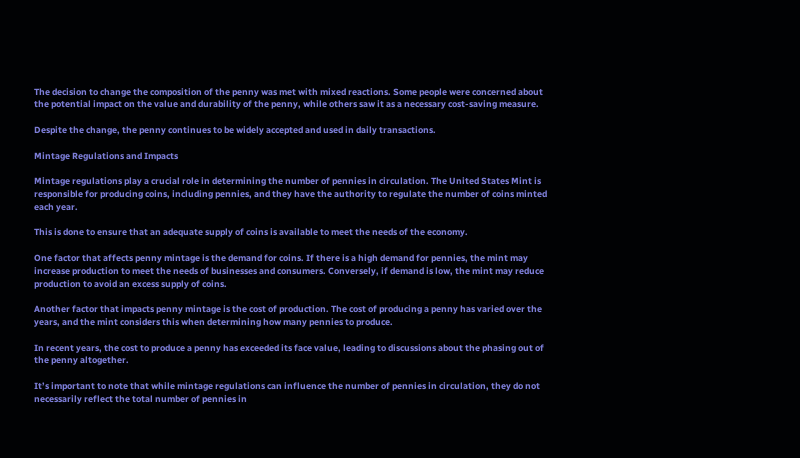The decision to change the composition of the penny was met with mixed reactions. Some people were concerned about the potential impact on the value and durability of the penny, while others saw it as a necessary cost-saving measure.

Despite the change, the penny continues to be widely accepted and used in daily transactions.

Mintage Regulations and Impacts

Mintage regulations play a crucial role in determining the number of pennies in circulation. The United States Mint is responsible for producing coins, including pennies, and they have the authority to regulate the number of coins minted each year.

This is done to ensure that an adequate supply of coins is available to meet the needs of the economy.

One factor that affects penny mintage is the demand for coins. If there is a high demand for pennies, the mint may increase production to meet the needs of businesses and consumers. Conversely, if demand is low, the mint may reduce production to avoid an excess supply of coins.

Another factor that impacts penny mintage is the cost of production. The cost of producing a penny has varied over the years, and the mint considers this when determining how many pennies to produce.

In recent years, the cost to produce a penny has exceeded its face value, leading to discussions about the phasing out of the penny altogether.

It’s important to note that while mintage regulations can influence the number of pennies in circulation, they do not necessarily reflect the total number of pennies in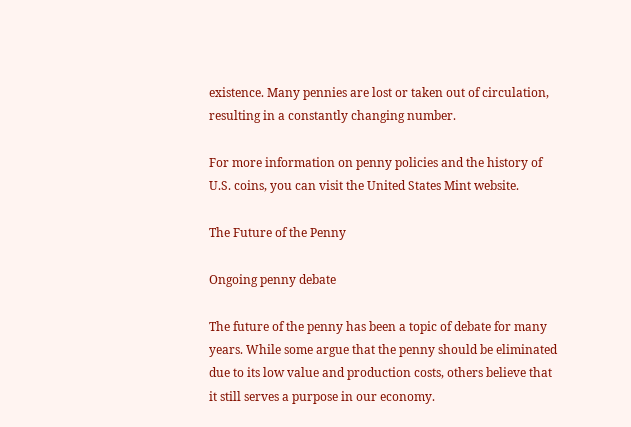existence. Many pennies are lost or taken out of circulation, resulting in a constantly changing number.

For more information on penny policies and the history of U.S. coins, you can visit the United States Mint website.

The Future of the Penny

Ongoing penny debate

The future of the penny has been a topic of debate for many years. While some argue that the penny should be eliminated due to its low value and production costs, others believe that it still serves a purpose in our economy.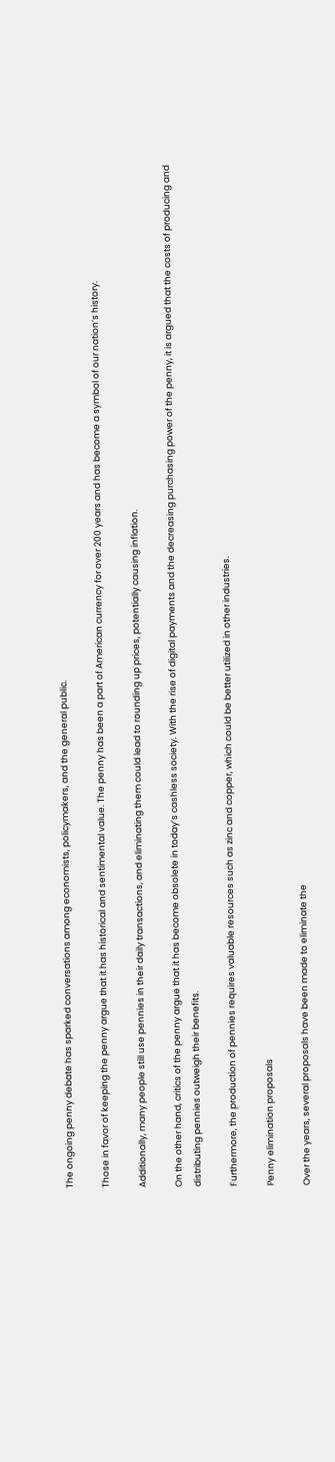The ongoing penny debate has sparked conversations among economists, policymakers, and the general public.

Those in favor of keeping the penny argue that it has historical and sentimental value. The penny has been a part of American currency for over 200 years and has become a symbol of our nation’s history.

Additionally, many people still use pennies in their daily transactions, and eliminating them could lead to rounding up prices, potentially causing inflation.

On the other hand, critics of the penny argue that it has become obsolete in today’s cashless society. With the rise of digital payments and the decreasing purchasing power of the penny, it is argued that the costs of producing and distributing pennies outweigh their benefits.

Furthermore, the production of pennies requires valuable resources such as zinc and copper, which could be better utilized in other industries.

Penny elimination proposals

Over the years, several proposals have been made to eliminate the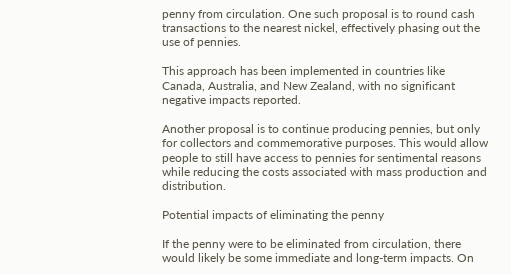penny from circulation. One such proposal is to round cash transactions to the nearest nickel, effectively phasing out the use of pennies.

This approach has been implemented in countries like Canada, Australia, and New Zealand, with no significant negative impacts reported.

Another proposal is to continue producing pennies, but only for collectors and commemorative purposes. This would allow people to still have access to pennies for sentimental reasons while reducing the costs associated with mass production and distribution.

Potential impacts of eliminating the penny

If the penny were to be eliminated from circulation, there would likely be some immediate and long-term impacts. On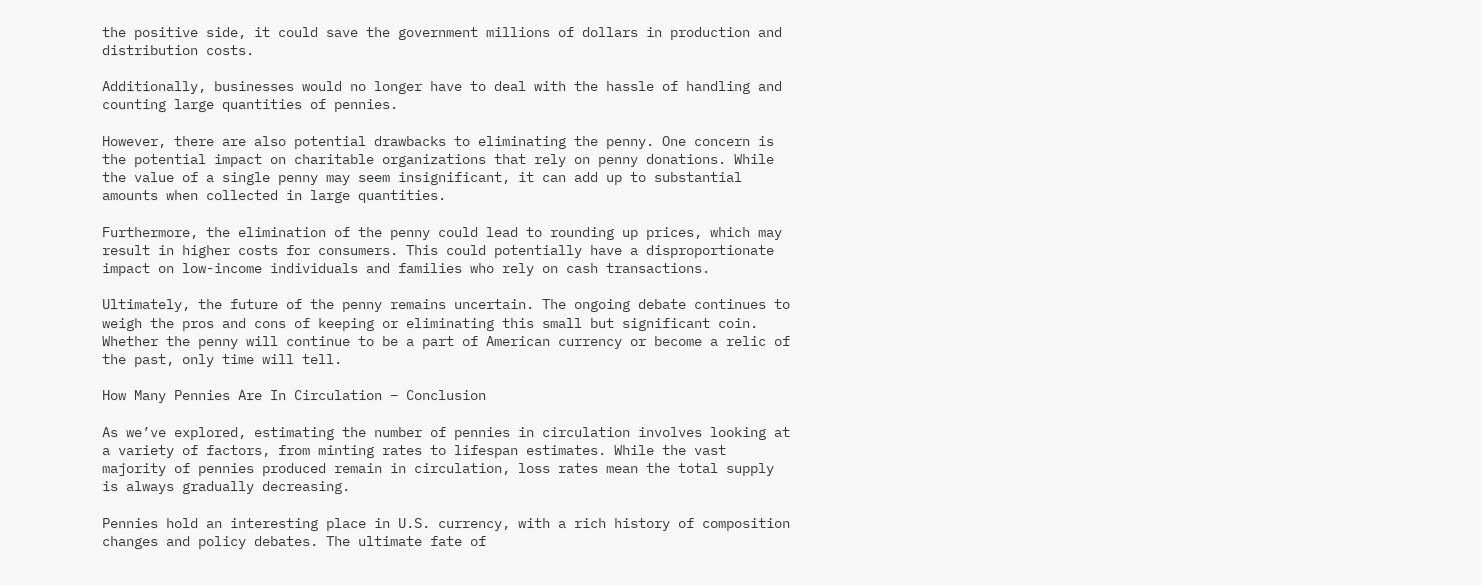the positive side, it could save the government millions of dollars in production and distribution costs.

Additionally, businesses would no longer have to deal with the hassle of handling and counting large quantities of pennies.

However, there are also potential drawbacks to eliminating the penny. One concern is the potential impact on charitable organizations that rely on penny donations. While the value of a single penny may seem insignificant, it can add up to substantial amounts when collected in large quantities.

Furthermore, the elimination of the penny could lead to rounding up prices, which may result in higher costs for consumers. This could potentially have a disproportionate impact on low-income individuals and families who rely on cash transactions.

Ultimately, the future of the penny remains uncertain. The ongoing debate continues to weigh the pros and cons of keeping or eliminating this small but significant coin. Whether the penny will continue to be a part of American currency or become a relic of the past, only time will tell.

How Many Pennies Are In Circulation – Conclusion

As we’ve explored, estimating the number of pennies in circulation involves looking at a variety of factors, from minting rates to lifespan estimates. While the vast majority of pennies produced remain in circulation, loss rates mean the total supply is always gradually decreasing.

Pennies hold an interesting place in U.S. currency, with a rich history of composition changes and policy debates. The ultimate fate of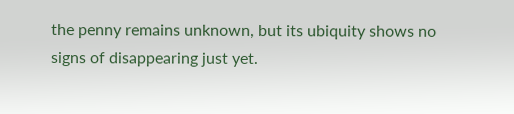the penny remains unknown, but its ubiquity shows no signs of disappearing just yet.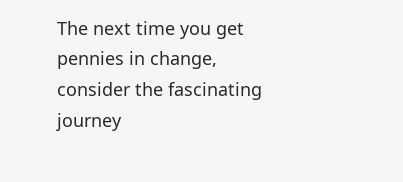The next time you get pennies in change, consider the fascinating journey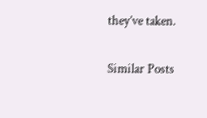they’ve taken.

Similar Posts